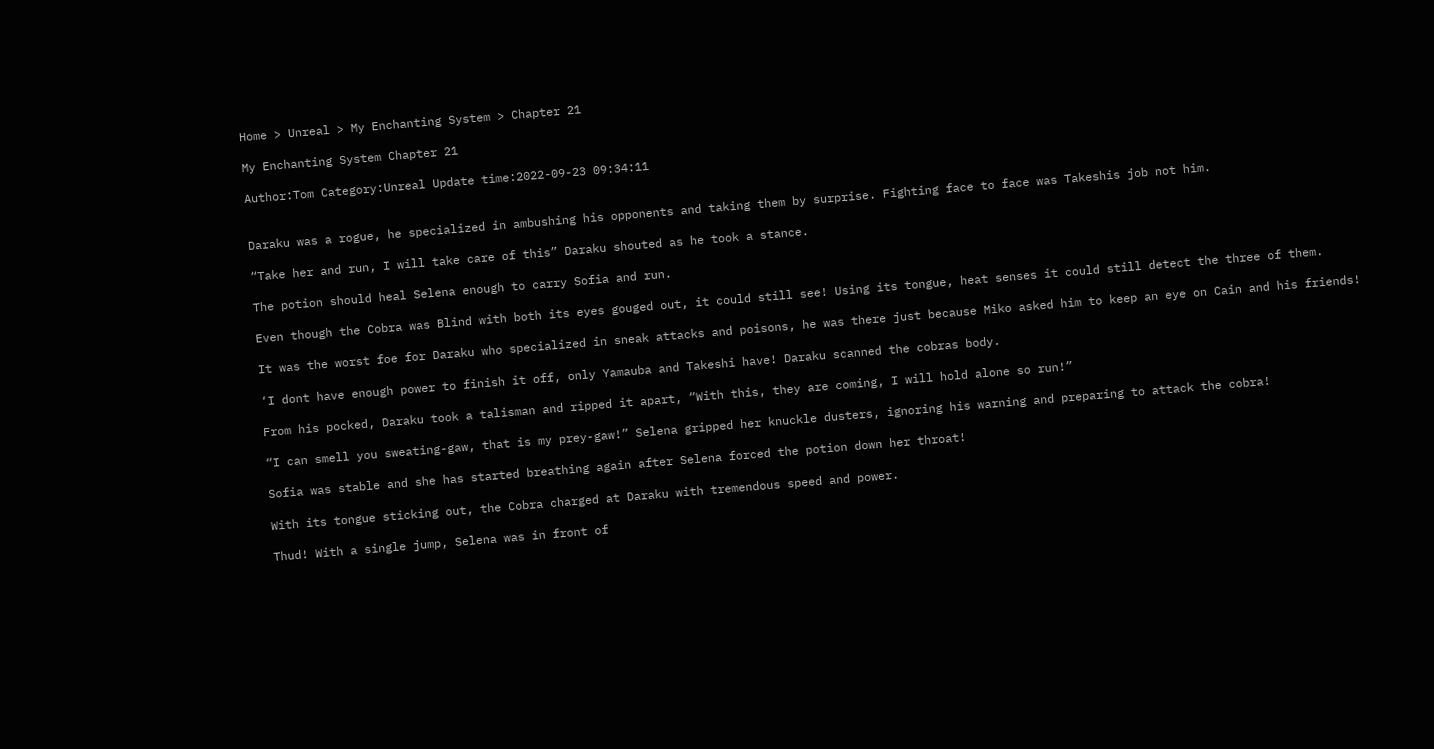Home > Unreal > My Enchanting System > Chapter 21

My Enchanting System Chapter 21

Author:Tom Category:Unreal Update time:2022-09-23 09:34:11


Daraku was a rogue, he specialized in ambushing his opponents and taking them by surprise. Fighting face to face was Takeshis job not him.

“Take her and run, I will take care of this” Daraku shouted as he took a stance.

The potion should heal Selena enough to carry Sofia and run.

Even though the Cobra was Blind with both its eyes gouged out, it could still see! Using its tongue, heat senses it could still detect the three of them.

It was the worst foe for Daraku who specialized in sneak attacks and poisons, he was there just because Miko asked him to keep an eye on Cain and his friends!

‘I dont have enough power to finish it off, only Yamauba and Takeshi have! Daraku scanned the cobras body.

From his pocked, Daraku took a talisman and ripped it apart, “With this, they are coming, I will hold alone so run!”

“I can smell you sweating-gaw, that is my prey-gaw!” Selena gripped her knuckle dusters, ignoring his warning and preparing to attack the cobra!

Sofia was stable and she has started breathing again after Selena forced the potion down her throat!

With its tongue sticking out, the Cobra charged at Daraku with tremendous speed and power.

Thud! With a single jump, Selena was in front of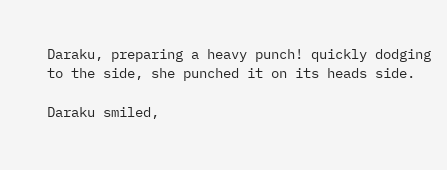Daraku, preparing a heavy punch! quickly dodging to the side, she punched it on its heads side.

Daraku smiled,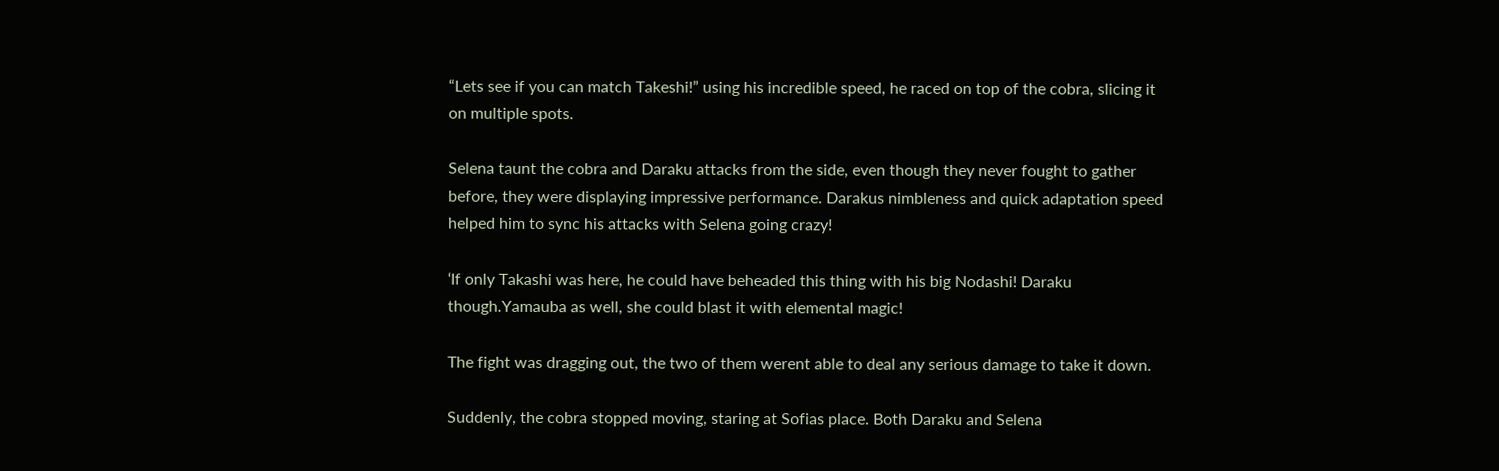“Lets see if you can match Takeshi!” using his incredible speed, he raced on top of the cobra, slicing it on multiple spots.

Selena taunt the cobra and Daraku attacks from the side, even though they never fought to gather before, they were displaying impressive performance. Darakus nimbleness and quick adaptation speed helped him to sync his attacks with Selena going crazy!

‘If only Takashi was here, he could have beheaded this thing with his big Nodashi! Daraku though.Yamauba as well, she could blast it with elemental magic!

The fight was dragging out, the two of them werent able to deal any serious damage to take it down.

Suddenly, the cobra stopped moving, staring at Sofias place. Both Daraku and Selena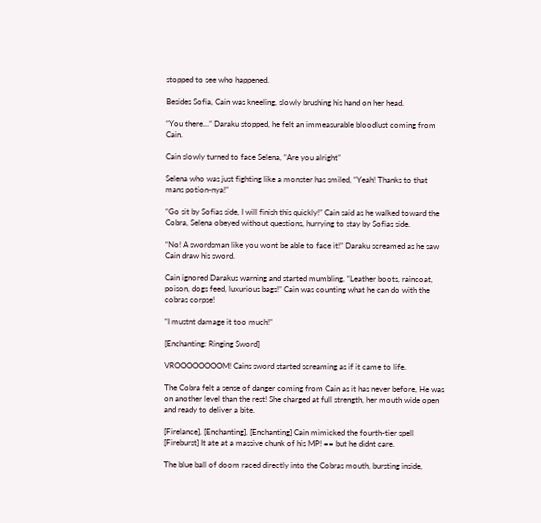stopped to see who happened.

Besides Sofia, Cain was kneeling, slowly brushing his hand on her head.

“You there…” Daraku stopped, he felt an immeasurable bloodlust coming from Cain.

Cain slowly turned to face Selena, “Are you alright”

Selena who was just fighting like a monster has smiled, “Yeah! Thanks to that mans potion-nya!”

“Go sit by Sofias side, I will finish this quickly!” Cain said as he walked toward the Cobra, Selena obeyed without questions, hurrying to stay by Sofias side.

“No! A swordsman like you wont be able to face it!” Daraku screamed as he saw Cain draw his sword.

Cain ignored Darakus warning and started mumbling, “Leather boots, raincoat, poison, dogs feed, luxurious bags!” Cain was counting what he can do with the cobras corpse!

“I mustnt damage it too much!”

[Enchanting: Ringing Sword]

VROOOOOOOOM! Cains sword started screaming as if it came to life.

The Cobra felt a sense of danger coming from Cain as it has never before, He was on another level than the rest! She charged at full strength, her mouth wide open and ready to deliver a bite.

[Firelance], [Enchanting], [Enchanting] Cain mimicked the fourth-tier spell [Fireburst] It ate at a massive chunk of his MP! == but he didnt care.

The blue ball of doom raced directly into the Cobras mouth, bursting inside,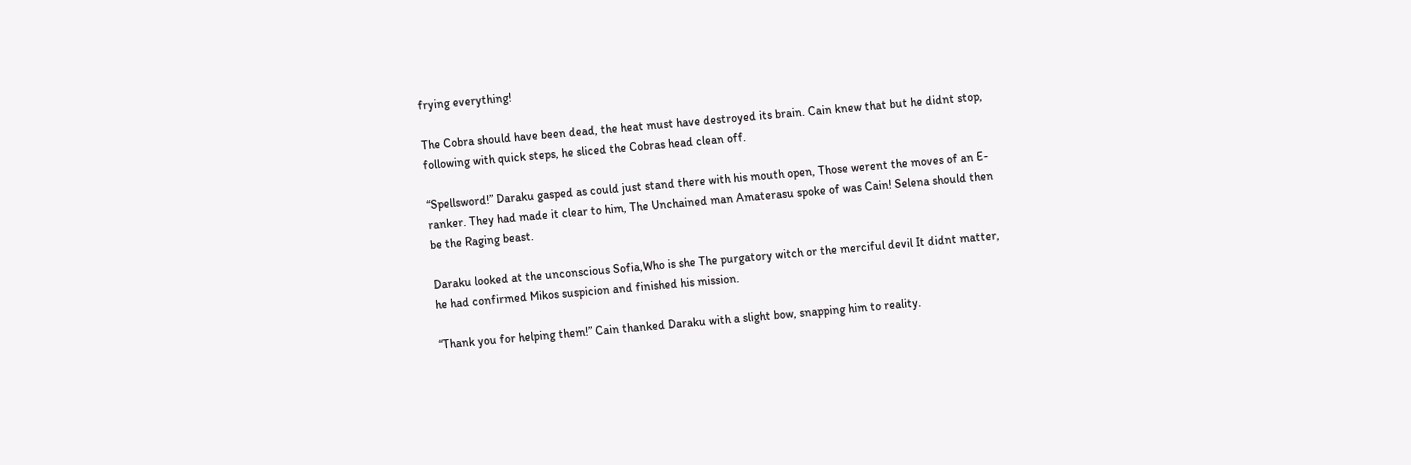frying everything!

The Cobra should have been dead, the heat must have destroyed its brain. Cain knew that but he didnt stop, following with quick steps, he sliced the Cobras head clean off.

“Spellsword!” Daraku gasped as could just stand there with his mouth open, Those werent the moves of an E-ranker. They had made it clear to him, The Unchained man Amaterasu spoke of was Cain! Selena should then be the Raging beast.

Daraku looked at the unconscious Sofia,Who is she The purgatory witch or the merciful devil It didnt matter, he had confirmed Mikos suspicion and finished his mission.

“Thank you for helping them!” Cain thanked Daraku with a slight bow, snapping him to reality.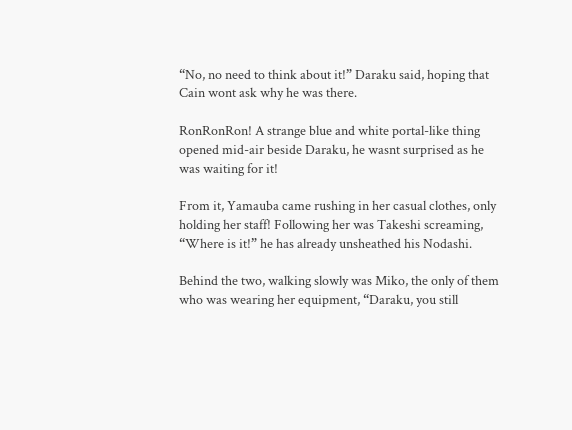“No, no need to think about it!” Daraku said, hoping that Cain wont ask why he was there.

RonRonRon! A strange blue and white portal-like thing opened mid-air beside Daraku, he wasnt surprised as he was waiting for it!

From it, Yamauba came rushing in her casual clothes, only holding her staff! Following her was Takeshi screaming, “Where is it!” he has already unsheathed his Nodashi.

Behind the two, walking slowly was Miko, the only of them who was wearing her equipment, “Daraku, you still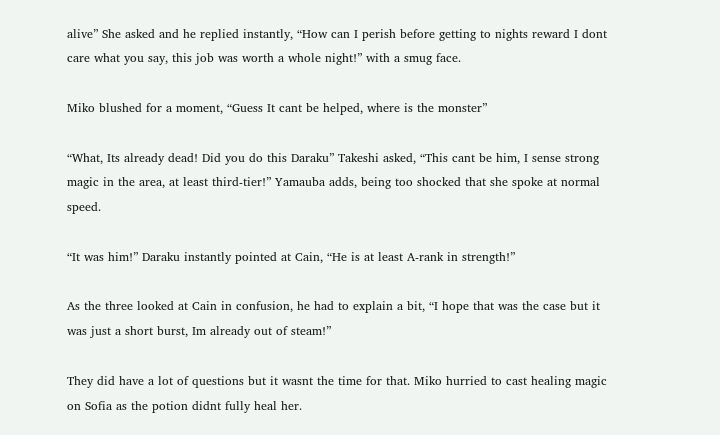alive” She asked and he replied instantly, “How can I perish before getting to nights reward I dont care what you say, this job was worth a whole night!” with a smug face.

Miko blushed for a moment, “Guess It cant be helped, where is the monster”

“What, Its already dead! Did you do this Daraku” Takeshi asked, “This cant be him, I sense strong magic in the area, at least third-tier!” Yamauba adds, being too shocked that she spoke at normal speed.

“It was him!” Daraku instantly pointed at Cain, “He is at least A-rank in strength!”

As the three looked at Cain in confusion, he had to explain a bit, “I hope that was the case but it was just a short burst, Im already out of steam!”

They did have a lot of questions but it wasnt the time for that. Miko hurried to cast healing magic on Sofia as the potion didnt fully heal her.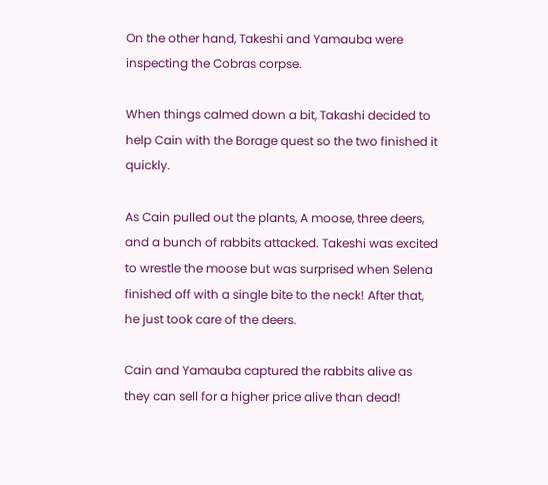On the other hand, Takeshi and Yamauba were inspecting the Cobras corpse.

When things calmed down a bit, Takashi decided to help Cain with the Borage quest so the two finished it quickly.

As Cain pulled out the plants, A moose, three deers, and a bunch of rabbits attacked. Takeshi was excited to wrestle the moose but was surprised when Selena finished off with a single bite to the neck! After that, he just took care of the deers.

Cain and Yamauba captured the rabbits alive as they can sell for a higher price alive than dead!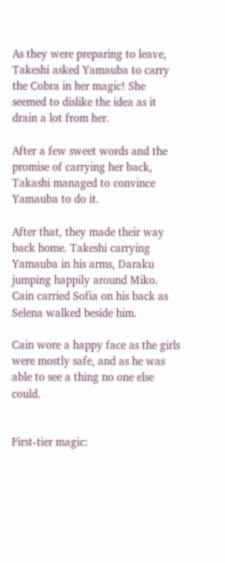As they were preparing to leave, Takeshi asked Yamauba to carry the Cobra in her magic! She seemed to dislike the idea as it drain a lot from her.

After a few sweet words and the promise of carrying her back, Takashi managed to convince Yamauba to do it.

After that, they made their way back home. Takeshi carrying Yamauba in his arms, Daraku jumping happily around Miko. Cain carried Sofia on his back as Selena walked beside him.

Cain wore a happy face as the girls were mostly safe, and as he was able to see a thing no one else could.


First-tier magic: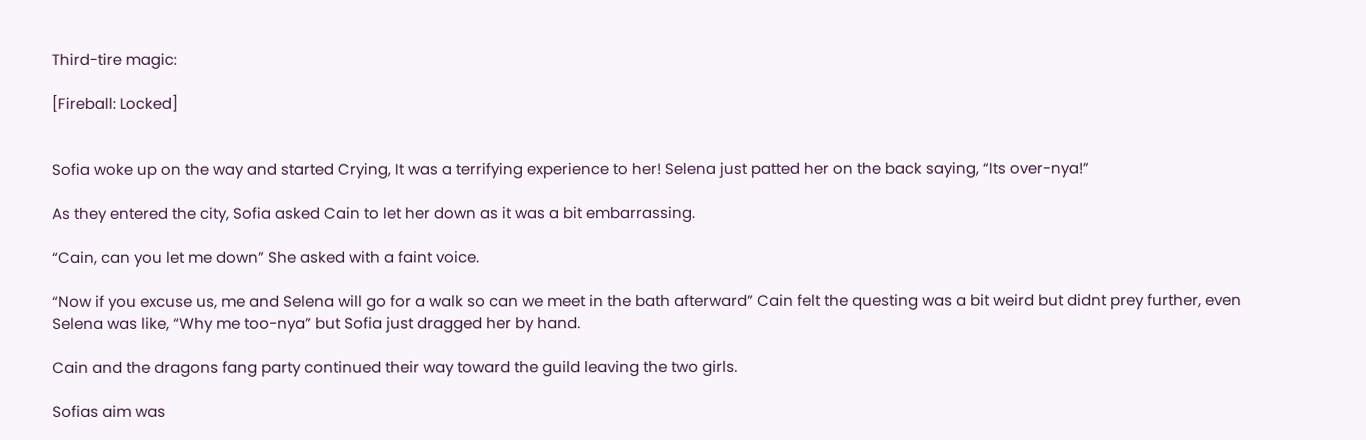Third-tire magic:

[Fireball: Locked]


Sofia woke up on the way and started Crying, It was a terrifying experience to her! Selena just patted her on the back saying, “Its over-nya!”

As they entered the city, Sofia asked Cain to let her down as it was a bit embarrassing.

“Cain, can you let me down” She asked with a faint voice.

“Now if you excuse us, me and Selena will go for a walk so can we meet in the bath afterward” Cain felt the questing was a bit weird but didnt prey further, even Selena was like, “Why me too-nya” but Sofia just dragged her by hand.

Cain and the dragons fang party continued their way toward the guild leaving the two girls.

Sofias aim was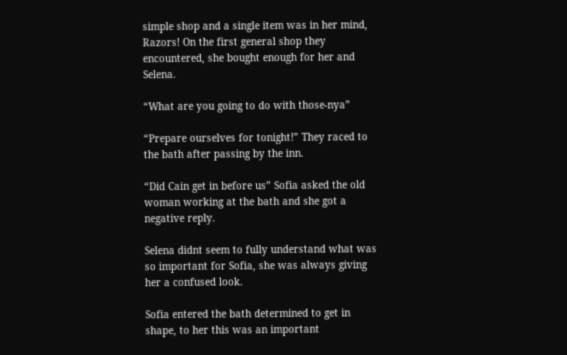simple shop and a single item was in her mind, Razors! On the first general shop they encountered, she bought enough for her and Selena.

“What are you going to do with those-nya”

“Prepare ourselves for tonight!” They raced to the bath after passing by the inn.

“Did Cain get in before us” Sofia asked the old woman working at the bath and she got a negative reply.

Selena didnt seem to fully understand what was so important for Sofia, she was always giving her a confused look.

Sofia entered the bath determined to get in shape, to her this was an important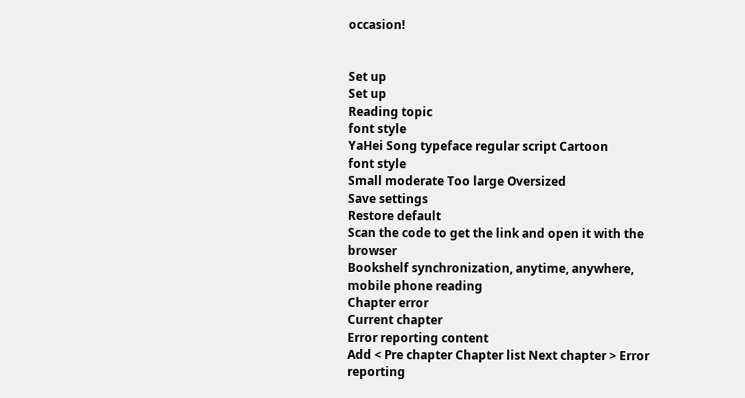occasion!


Set up
Set up
Reading topic
font style
YaHei Song typeface regular script Cartoon
font style
Small moderate Too large Oversized
Save settings
Restore default
Scan the code to get the link and open it with the browser
Bookshelf synchronization, anytime, anywhere, mobile phone reading
Chapter error
Current chapter
Error reporting content
Add < Pre chapter Chapter list Next chapter > Error reporting